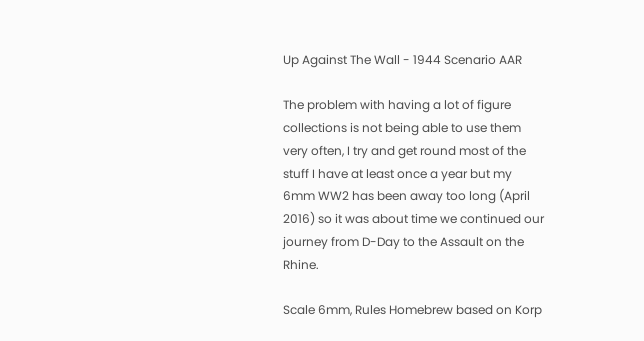Up Against The Wall - 1944 Scenario AAR

The problem with having a lot of figure collections is not being able to use them very often, I try and get round most of the stuff I have at least once a year but my 6mm WW2 has been away too long (April 2016) so it was about time we continued our journey from D-Day to the Assault on the Rhine.

Scale 6mm, Rules Homebrew based on Korp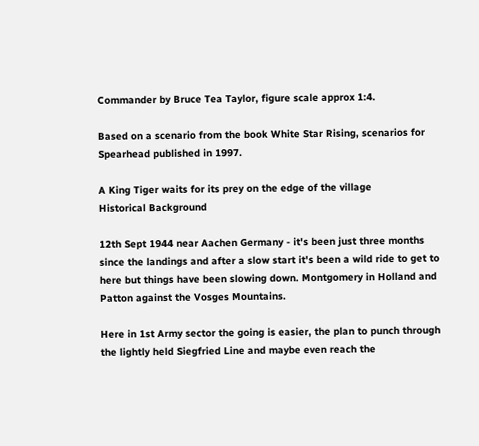Commander by Bruce Tea Taylor, figure scale approx 1:4.

Based on a scenario from the book White Star Rising, scenarios for Spearhead published in 1997.

A King Tiger waits for its prey on the edge of the village
Historical Background

12th Sept 1944 near Aachen Germany - it's been just three months since the landings and after a slow start it's been a wild ride to get to here but things have been slowing down. Montgomery in Holland and Patton against the Vosges Mountains.

Here in 1st Army sector the going is easier, the plan to punch through the lightly held Siegfried Line and maybe even reach the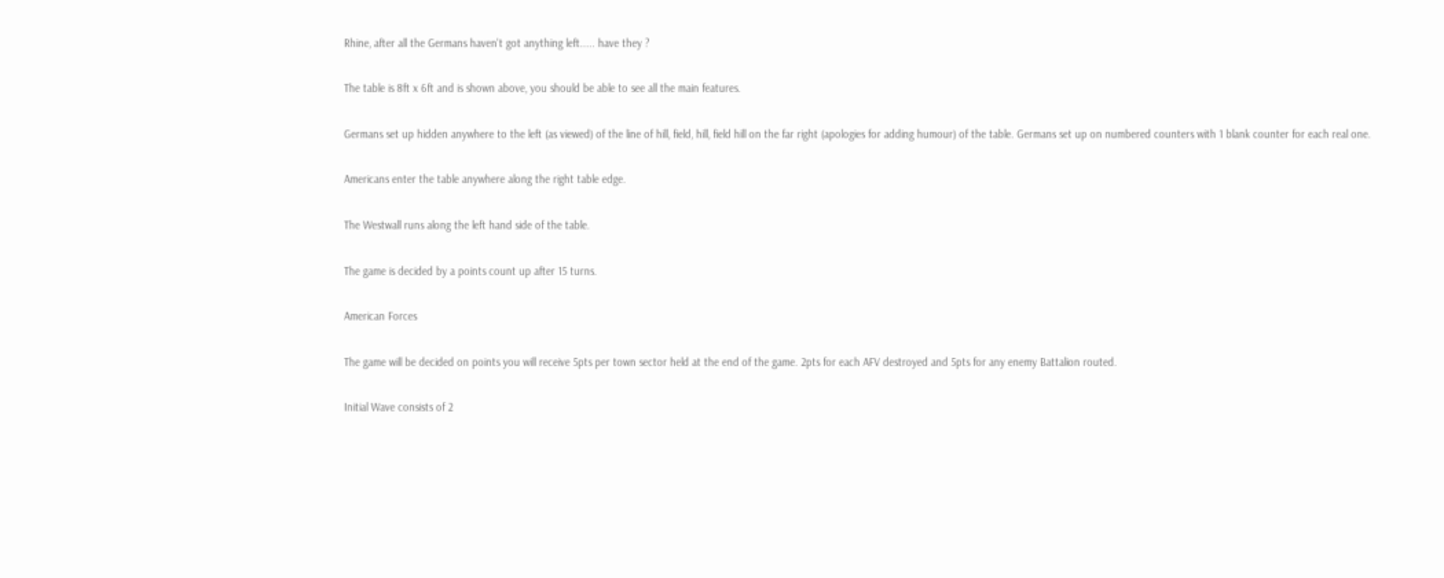Rhine, after all the Germans haven't got anything left..... have they ?

The table is 8ft x 6ft and is shown above, you should be able to see all the main features.

Germans set up hidden anywhere to the left (as viewed) of the line of hill, field, hill, field hill on the far right (apologies for adding humour) of the table. Germans set up on numbered counters with 1 blank counter for each real one.

Americans enter the table anywhere along the right table edge.

The Westwall runs along the left hand side of the table.

The game is decided by a points count up after 15 turns.

American Forces

The game will be decided on points you will receive 5pts per town sector held at the end of the game. 2pts for each AFV destroyed and 5pts for any enemy Battalion routed.

Initial Wave consists of 2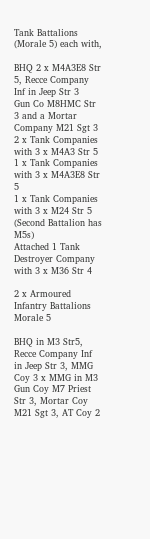Tank Battalions (Morale 5) each with,

BHQ 2 x M4A3E8 Str 5, Recce Company Inf in Jeep Str 3
Gun Co M8HMC Str 3 and a Mortar Company M21 Sgt 3
2 x Tank Companies with 3 x M4A3 Str 5
1 x Tank Companies with 3 x M4A3E8 Str 5
1 x Tank Companies with 3 x M24 Str 5 (Second Battalion has M5s)
Attached 1 Tank Destroyer Company with 3 x M36 Str 4

2 x Armoured Infantry Battalions Morale 5

BHQ in M3 Str5, Recce Company Inf in Jeep Str 3, MMG Coy 3 x MMG in M3
Gun Coy M7 Priest Str 3, Mortar Coy M21 Sgt 3, AT Coy 2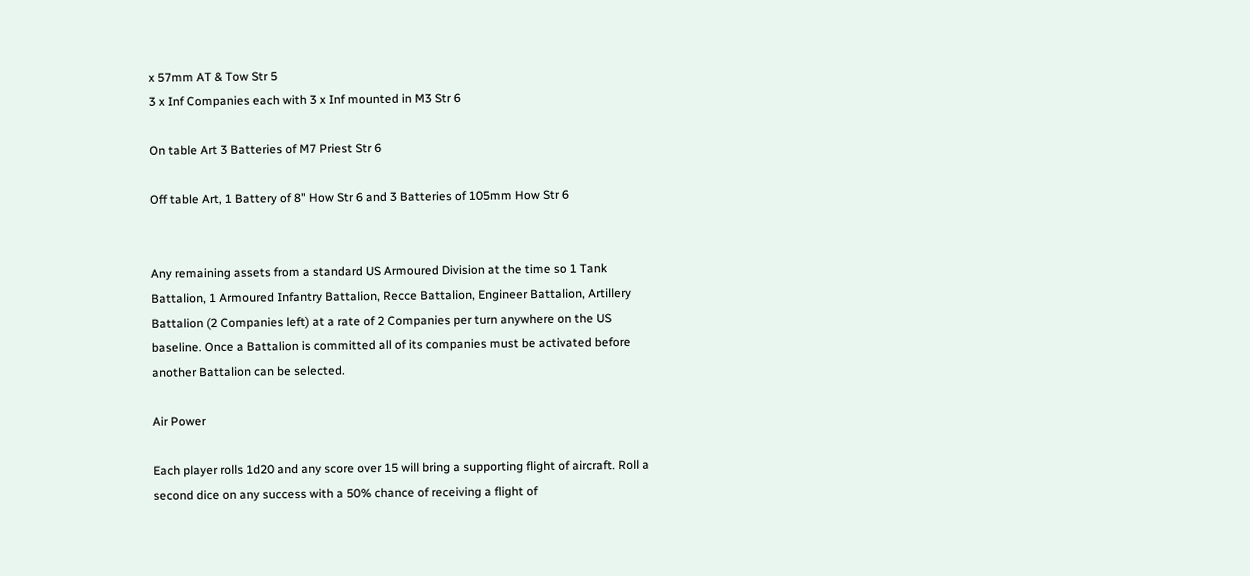x 57mm AT & Tow Str 5
3 x Inf Companies each with 3 x Inf mounted in M3 Str 6

On table Art 3 Batteries of M7 Priest Str 6

Off table Art, 1 Battery of 8" How Str 6 and 3 Batteries of 105mm How Str 6


Any remaining assets from a standard US Armoured Division at the time so 1 Tank Battalion, 1 Armoured Infantry Battalion, Recce Battalion, Engineer Battalion, Artillery Battalion (2 Companies left) at a rate of 2 Companies per turn anywhere on the US baseline. Once a Battalion is committed all of its companies must be activated before another Battalion can be selected.

Air Power

Each player rolls 1d20 and any score over 15 will bring a supporting flight of aircraft. Roll a second dice on any success with a 50% chance of receiving a flight of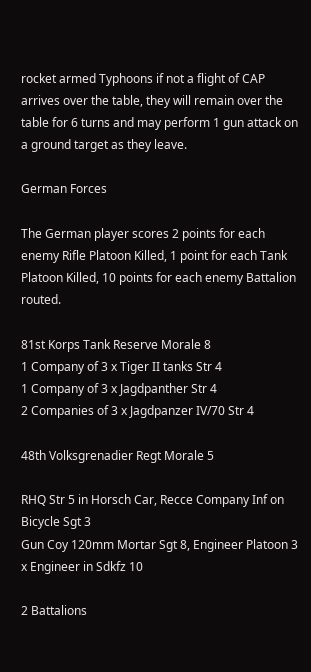rocket armed Typhoons if not a flight of CAP arrives over the table, they will remain over the table for 6 turns and may perform 1 gun attack on a ground target as they leave.

German Forces

The German player scores 2 points for each enemy Rifle Platoon Killed, 1 point for each Tank Platoon Killed, 10 points for each enemy Battalion routed.

81st Korps Tank Reserve Morale 8
1 Company of 3 x Tiger II tanks Str 4
1 Company of 3 x Jagdpanther Str 4
2 Companies of 3 x Jagdpanzer IV/70 Str 4

48th Volksgrenadier Regt Morale 5

RHQ Str 5 in Horsch Car, Recce Company Inf on Bicycle Sgt 3
Gun Coy 120mm Mortar Sgt 8, Engineer Platoon 3 x Engineer in Sdkfz 10

2 Battalions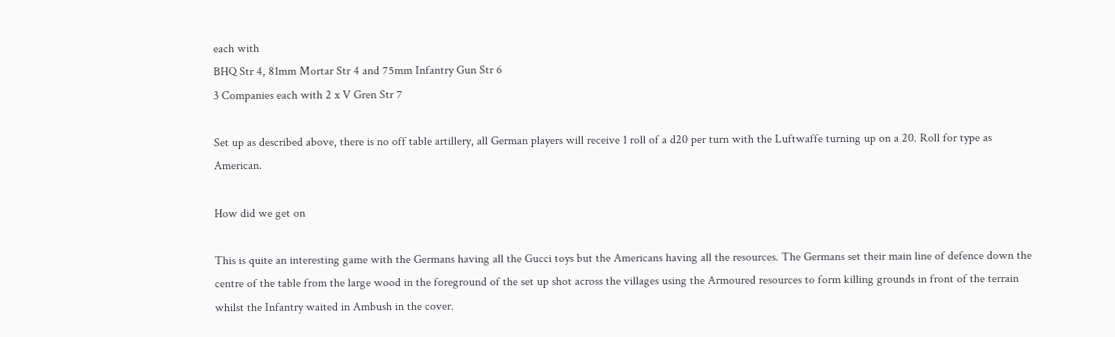each with
BHQ Str 4, 81mm Mortar Str 4 and 75mm Infantry Gun Str 6
3 Companies each with 2 x V Gren Str 7

Set up as described above, there is no off table artillery, all German players will receive 1 roll of a d20 per turn with the Luftwaffe turning up on a 20. Roll for type as American.

How did we get on

This is quite an interesting game with the Germans having all the Gucci toys but the Americans having all the resources. The Germans set their main line of defence down the centre of the table from the large wood in the foreground of the set up shot across the villages using the Armoured resources to form killing grounds in front of the terrain whilst the Infantry waited in Ambush in the cover.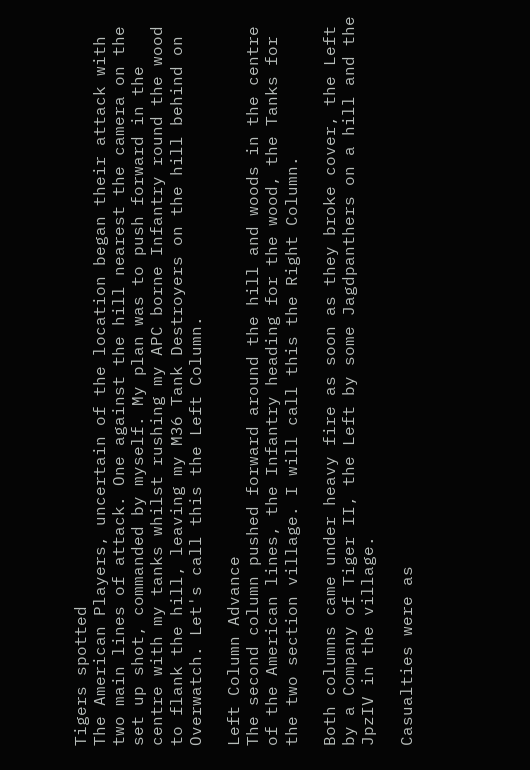Tigers spotted
The American Players, uncertain of the location began their attack with two main lines of attack. One against the hill nearest the camera on the set up shot, commanded by myself. My plan was to push forward in the centre with my tanks whilst rushing my APC borne Infantry round the wood to flank the hill, leaving my M36 Tank Destroyers on the hill behind on Overwatch. Let's call this the Left Column.

Left Column Advance
The second column pushed forward around the hill and woods in the centre of the American lines, the Infantry heading for the wood, the Tanks for the two section village. I will call this the Right Column.

Both columns came under heavy fire as soon as they broke cover, the Left by a Company of Tiger II, the Left by some Jagdpanthers on a hill and the JpzIV in the village.

Casualties were as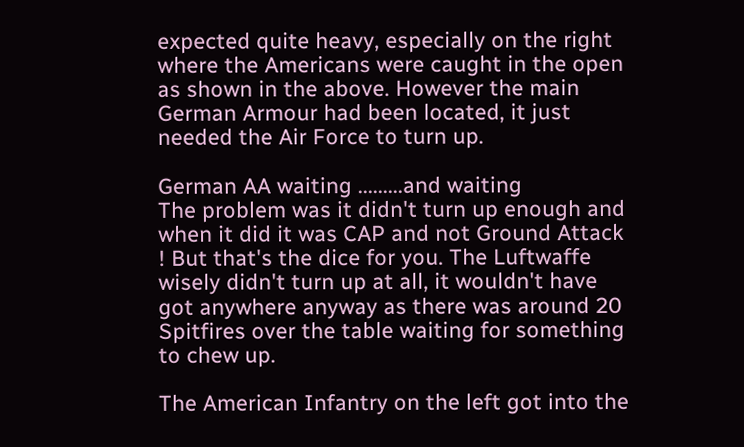expected quite heavy, especially on the right where the Americans were caught in the open as shown in the above. However the main German Armour had been located, it just needed the Air Force to turn up.

German AA waiting .........and waiting
The problem was it didn't turn up enough and when it did it was CAP and not Ground Attack ! But that's the dice for you. The Luftwaffe wisely didn't turn up at all, it wouldn't have got anywhere anyway as there was around 20 Spitfires over the table waiting for something to chew up.

The American Infantry on the left got into the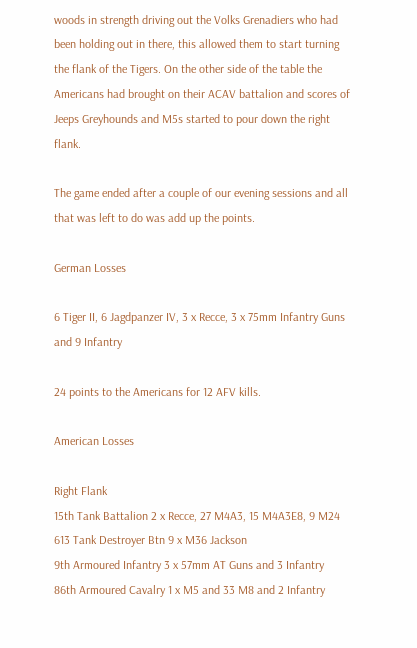woods in strength driving out the Volks Grenadiers who had been holding out in there, this allowed them to start turning the flank of the Tigers. On the other side of the table the Americans had brought on their ACAV battalion and scores of Jeeps Greyhounds and M5s started to pour down the right flank.

The game ended after a couple of our evening sessions and all that was left to do was add up the points.

German Losses

6 Tiger II, 6 Jagdpanzer IV, 3 x Recce, 3 x 75mm Infantry Guns and 9 Infantry

24 points to the Americans for 12 AFV kills.

American Losses

Right Flank
15th Tank Battalion 2 x Recce, 27 M4A3, 15 M4A3E8, 9 M24
613 Tank Destroyer Btn 9 x M36 Jackson
9th Armoured Infantry 3 x 57mm AT Guns and 3 Infantry
86th Armoured Cavalry 1 x M5 and 33 M8 and 2 Infantry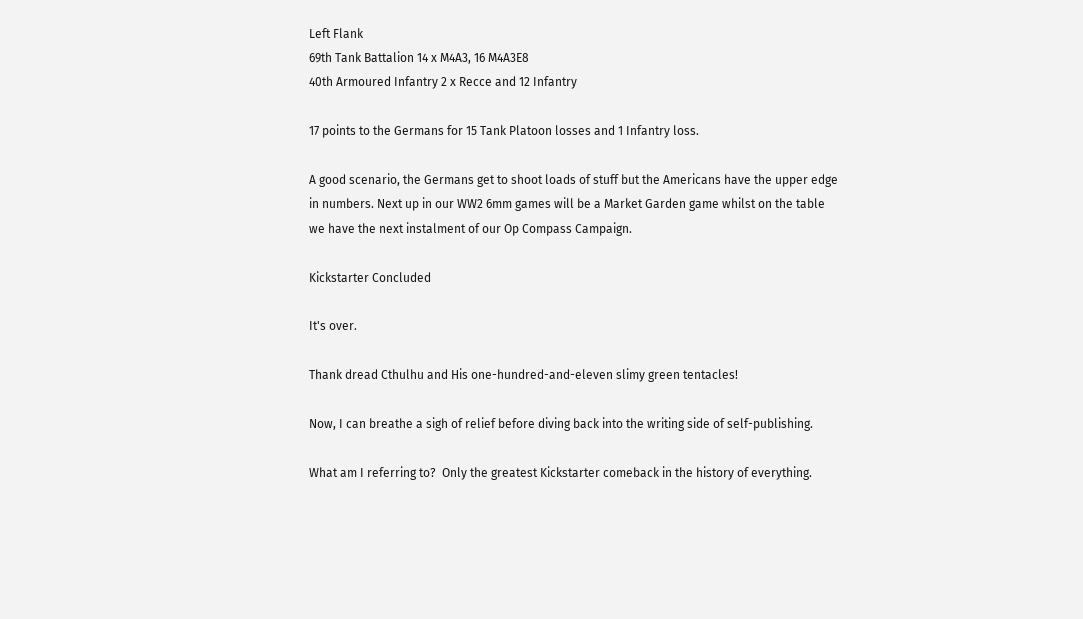Left Flank
69th Tank Battalion 14 x M4A3, 16 M4A3E8
40th Armoured Infantry 2 x Recce and 12 Infantry

17 points to the Germans for 15 Tank Platoon losses and 1 Infantry loss.

A good scenario, the Germans get to shoot loads of stuff but the Americans have the upper edge in numbers. Next up in our WW2 6mm games will be a Market Garden game whilst on the table we have the next instalment of our Op Compass Campaign.

Kickstarter Concluded

It's over.

Thank dread Cthulhu and His one-hundred-and-eleven slimy green tentacles!

Now, I can breathe a sigh of relief before diving back into the writing side of self-publishing.

What am I referring to?  Only the greatest Kickstarter comeback in the history of everything.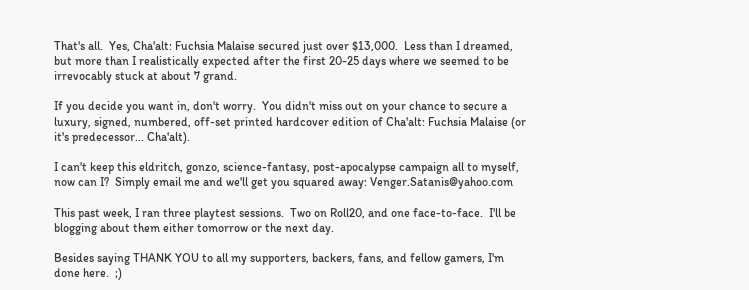That's all.  Yes, Cha'alt: Fuchsia Malaise secured just over $13,000.  Less than I dreamed, but more than I realistically expected after the first 20-25 days where we seemed to be irrevocably stuck at about 7 grand.

If you decide you want in, don't worry.  You didn't miss out on your chance to secure a luxury, signed, numbered, off-set printed hardcover edition of Cha'alt: Fuchsia Malaise (or it's predecessor... Cha'alt).

I can't keep this eldritch, gonzo, science-fantasy, post-apocalypse campaign all to myself, now can I?  Simply email me and we'll get you squared away: Venger.Satanis@yahoo.com

This past week, I ran three playtest sessions.  Two on Roll20, and one face-to-face.  I'll be blogging about them either tomorrow or the next day.

Besides saying THANK YOU to all my supporters, backers, fans, and fellow gamers, I'm done here.  ;)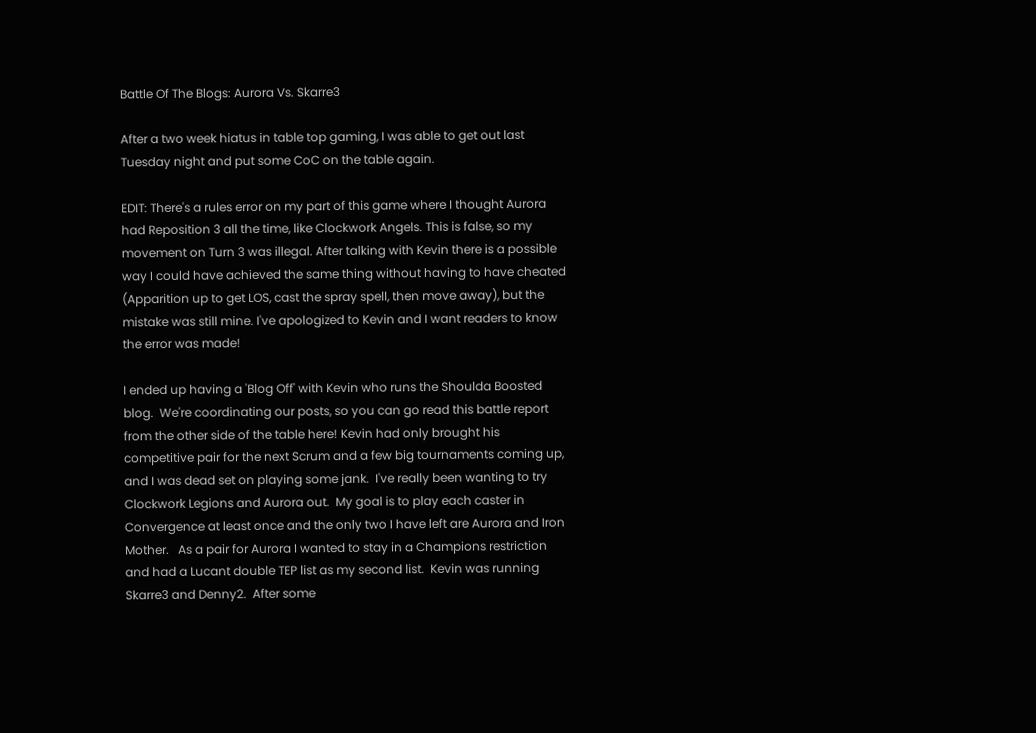Battle Of The Blogs: Aurora Vs. Skarre3

After a two week hiatus in table top gaming, I was able to get out last Tuesday night and put some CoC on the table again.

EDIT: There's a rules error on my part of this game where I thought Aurora had Reposition 3 all the time, like Clockwork Angels. This is false, so my movement on Turn 3 was illegal. After talking with Kevin there is a possible way I could have achieved the same thing without having to have cheated (Apparition up to get LOS, cast the spray spell, then move away), but the mistake was still mine. I've apologized to Kevin and I want readers to know the error was made!

I ended up having a 'Blog Off' with Kevin who runs the Shoulda Boosted blog.  We're coordinating our posts, so you can go read this battle report from the other side of the table here! Kevin had only brought his competitive pair for the next Scrum and a few big tournaments coming up, and I was dead set on playing some jank.  I've really been wanting to try Clockwork Legions and Aurora out.  My goal is to play each caster in Convergence at least once and the only two I have left are Aurora and Iron Mother.   As a pair for Aurora I wanted to stay in a Champions restriction and had a Lucant double TEP list as my second list.  Kevin was running Skarre3 and Denny2.  After some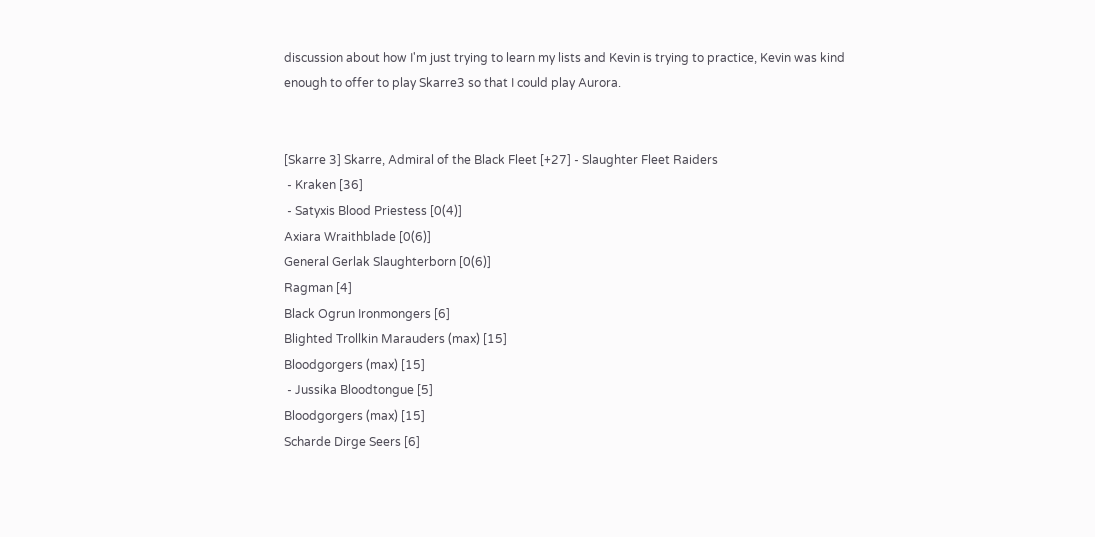discussion about how I'm just trying to learn my lists and Kevin is trying to practice, Kevin was kind enough to offer to play Skarre3 so that I could play Aurora.


[Skarre 3] Skarre, Admiral of the Black Fleet [+27] - Slaughter Fleet Raiders
 - Kraken [36]
 - Satyxis Blood Priestess [0(4)]
Axiara Wraithblade [0(6)]
General Gerlak Slaughterborn [0(6)]
Ragman [4]
Black Ogrun Ironmongers [6]
Blighted Trollkin Marauders (max) [15]
Bloodgorgers (max) [15]
 - Jussika Bloodtongue [5]
Bloodgorgers (max) [15]
Scharde Dirge Seers [6]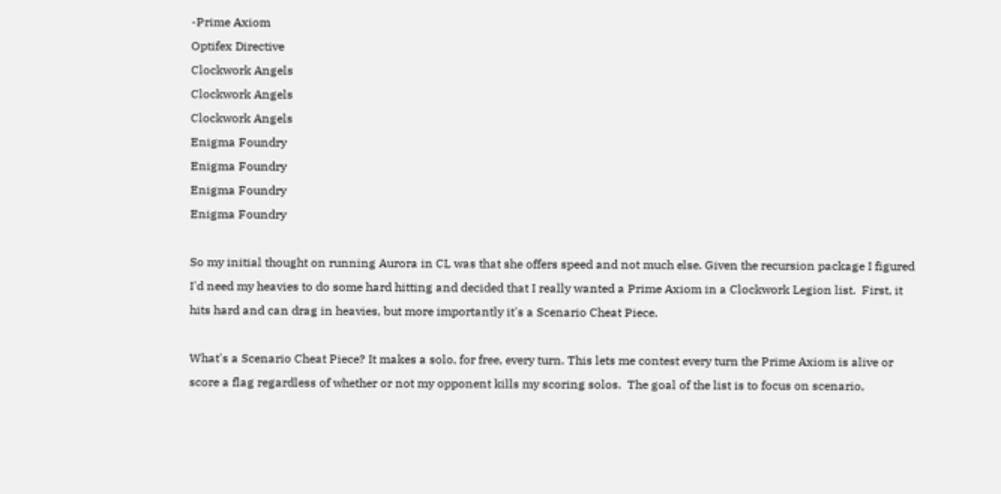-Prime Axiom
Optifex Directive
Clockwork Angels
Clockwork Angels
Clockwork Angels
Enigma Foundry
Enigma Foundry
Enigma Foundry
Enigma Foundry

So my initial thought on running Aurora in CL was that she offers speed and not much else. Given the recursion package I figured I'd need my heavies to do some hard hitting and decided that I really wanted a Prime Axiom in a Clockwork Legion list.  First, it hits hard and can drag in heavies, but more importantly it's a Scenario Cheat Piece.

What's a Scenario Cheat Piece? It makes a solo, for free, every turn. This lets me contest every turn the Prime Axiom is alive or score a flag regardless of whether or not my opponent kills my scoring solos.  The goal of the list is to focus on scenario,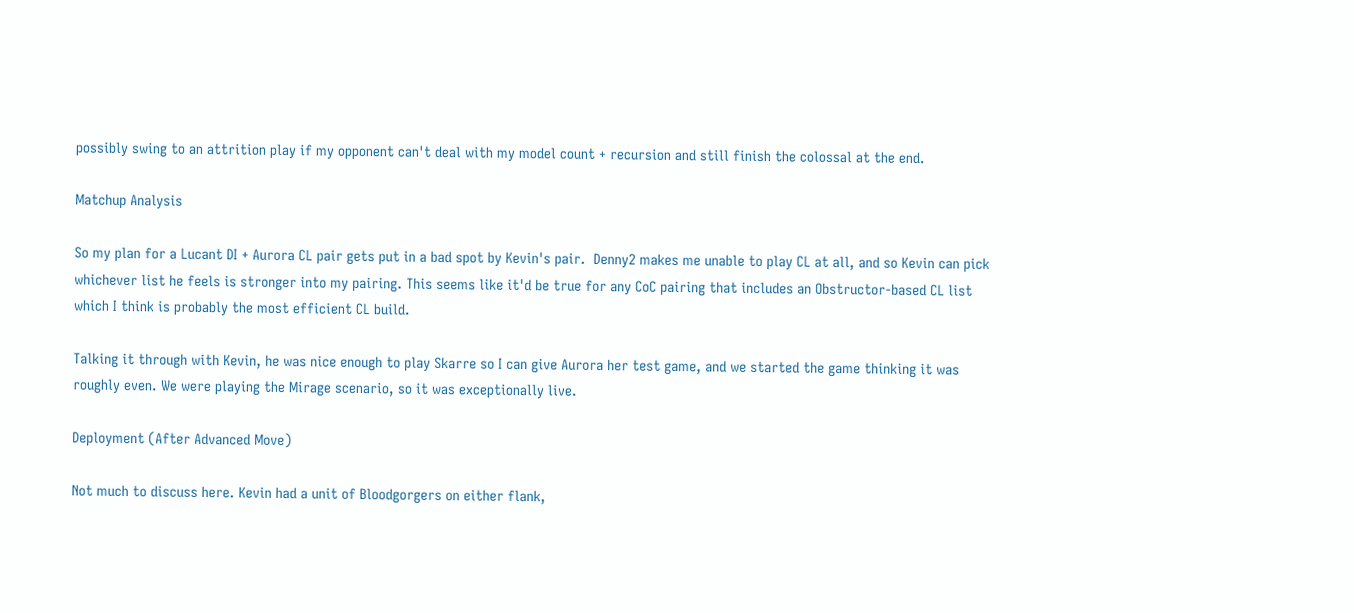possibly swing to an attrition play if my opponent can't deal with my model count + recursion and still finish the colossal at the end.

Matchup Analysis

So my plan for a Lucant DI + Aurora CL pair gets put in a bad spot by Kevin's pair.  Denny2 makes me unable to play CL at all, and so Kevin can pick whichever list he feels is stronger into my pairing. This seems like it'd be true for any CoC pairing that includes an Obstructor-based CL list which I think is probably the most efficient CL build.

Talking it through with Kevin, he was nice enough to play Skarre so I can give Aurora her test game, and we started the game thinking it was roughly even. We were playing the Mirage scenario, so it was exceptionally live.

Deployment (After Advanced Move)

Not much to discuss here. Kevin had a unit of Bloodgorgers on either flank,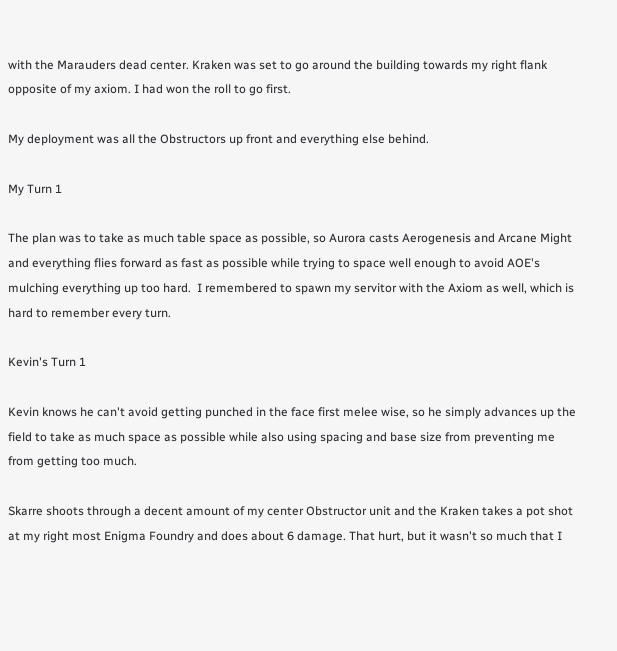with the Marauders dead center. Kraken was set to go around the building towards my right flank opposite of my axiom. I had won the roll to go first.

My deployment was all the Obstructors up front and everything else behind.

My Turn 1

The plan was to take as much table space as possible, so Aurora casts Aerogenesis and Arcane Might and everything flies forward as fast as possible while trying to space well enough to avoid AOE's mulching everything up too hard.  I remembered to spawn my servitor with the Axiom as well, which is hard to remember every turn.

Kevin's Turn 1

Kevin knows he can't avoid getting punched in the face first melee wise, so he simply advances up the field to take as much space as possible while also using spacing and base size from preventing me from getting too much.

Skarre shoots through a decent amount of my center Obstructor unit and the Kraken takes a pot shot at my right most Enigma Foundry and does about 6 damage. That hurt, but it wasn't so much that I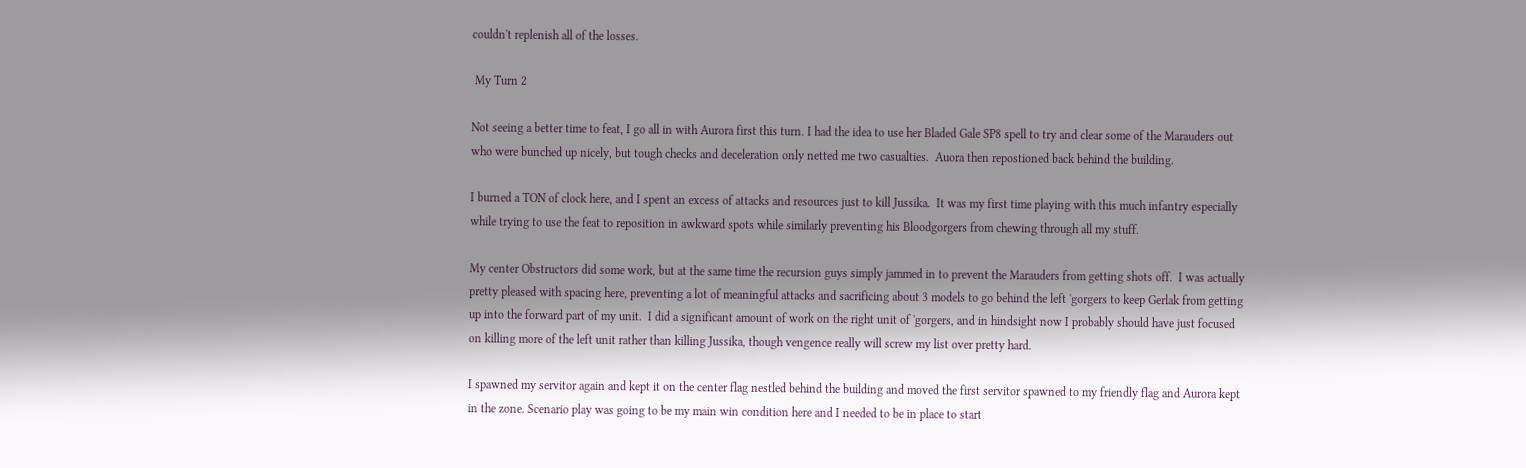couldn't replenish all of the losses.

 My Turn 2

Not seeing a better time to feat, I go all in with Aurora first this turn. I had the idea to use her Bladed Gale SP8 spell to try and clear some of the Marauders out who were bunched up nicely, but tough checks and deceleration only netted me two casualties.  Auora then repostioned back behind the building.

I burned a TON of clock here, and I spent an excess of attacks and resources just to kill Jussika.  It was my first time playing with this much infantry especially while trying to use the feat to reposition in awkward spots while similarly preventing his Bloodgorgers from chewing through all my stuff.

My center Obstructors did some work, but at the same time the recursion guys simply jammed in to prevent the Marauders from getting shots off.  I was actually pretty pleased with spacing here, preventing a lot of meaningful attacks and sacrificing about 3 models to go behind the left 'gorgers to keep Gerlak from getting up into the forward part of my unit.  I did a significant amount of work on the right unit of 'gorgers, and in hindsight now I probably should have just focused on killing more of the left unit rather than killing Jussika, though vengence really will screw my list over pretty hard.

I spawned my servitor again and kept it on the center flag nestled behind the building and moved the first servitor spawned to my friendly flag and Aurora kept in the zone. Scenario play was going to be my main win condition here and I needed to be in place to start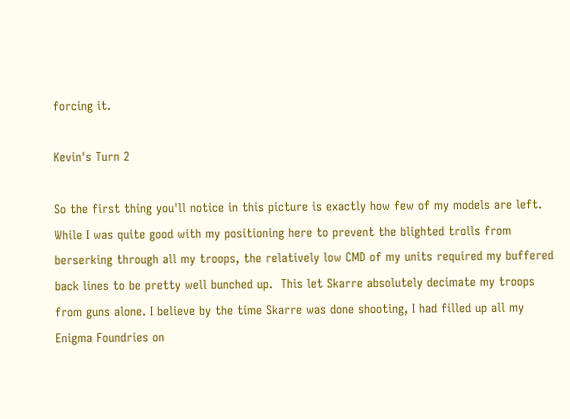forcing it.

Kevin's Turn 2

So the first thing you'll notice in this picture is exactly how few of my models are left. While I was quite good with my positioning here to prevent the blighted trolls from berserking through all my troops, the relatively low CMD of my units required my buffered back lines to be pretty well bunched up.  This let Skarre absolutely decimate my troops from guns alone. I believe by the time Skarre was done shooting, I had filled up all my Enigma Foundries on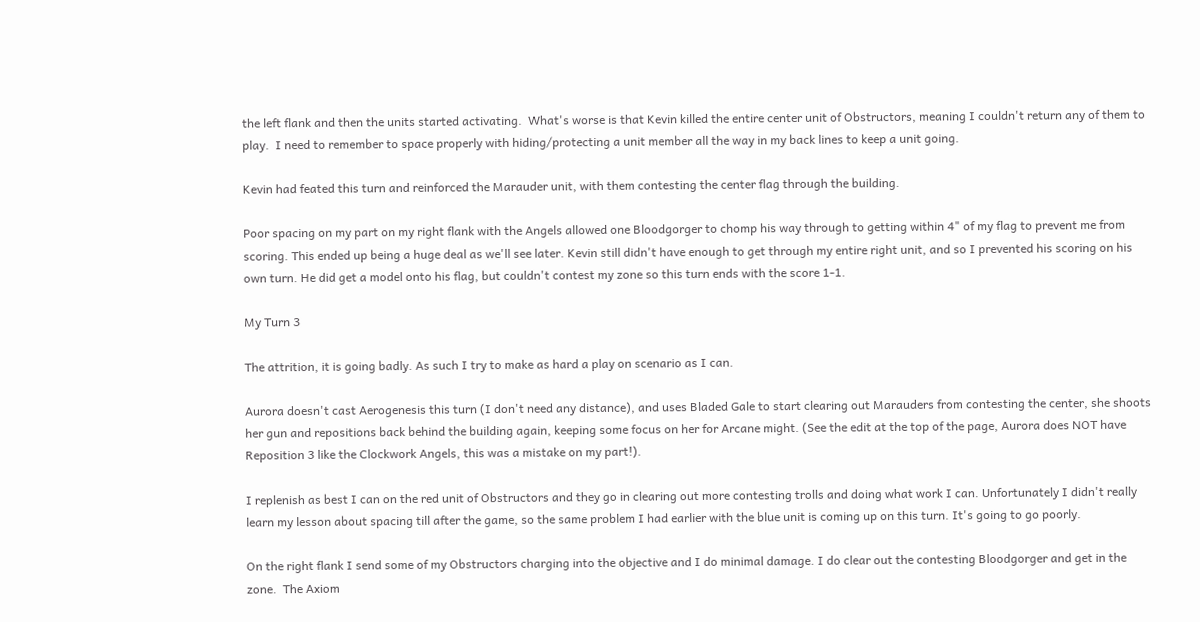the left flank and then the units started activating.  What's worse is that Kevin killed the entire center unit of Obstructors, meaning I couldn't return any of them to play.  I need to remember to space properly with hiding/protecting a unit member all the way in my back lines to keep a unit going.

Kevin had feated this turn and reinforced the Marauder unit, with them contesting the center flag through the building.

Poor spacing on my part on my right flank with the Angels allowed one Bloodgorger to chomp his way through to getting within 4" of my flag to prevent me from scoring. This ended up being a huge deal as we'll see later. Kevin still didn't have enough to get through my entire right unit, and so I prevented his scoring on his own turn. He did get a model onto his flag, but couldn't contest my zone so this turn ends with the score 1-1.

My Turn 3

The attrition, it is going badly. As such I try to make as hard a play on scenario as I can.

Aurora doesn't cast Aerogenesis this turn (I don't need any distance), and uses Bladed Gale to start clearing out Marauders from contesting the center, she shoots her gun and repositions back behind the building again, keeping some focus on her for Arcane might. (See the edit at the top of the page, Aurora does NOT have Reposition 3 like the Clockwork Angels, this was a mistake on my part!).

I replenish as best I can on the red unit of Obstructors and they go in clearing out more contesting trolls and doing what work I can. Unfortunately I didn't really learn my lesson about spacing till after the game, so the same problem I had earlier with the blue unit is coming up on this turn. It's going to go poorly.

On the right flank I send some of my Obstructors charging into the objective and I do minimal damage. I do clear out the contesting Bloodgorger and get in the zone.  The Axiom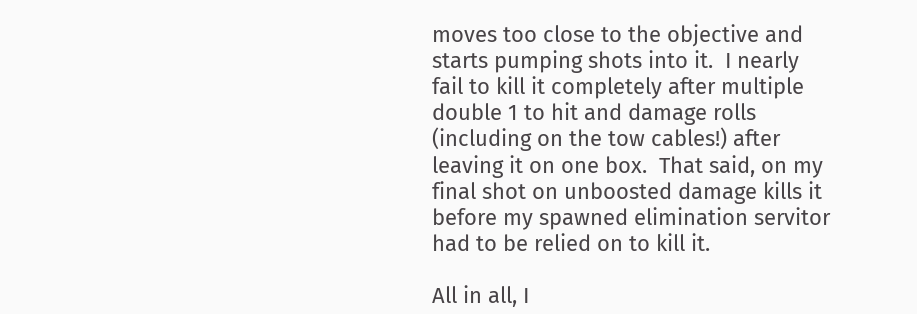moves too close to the objective and starts pumping shots into it.  I nearly fail to kill it completely after multiple double 1 to hit and damage rolls (including on the tow cables!) after leaving it on one box.  That said, on my final shot on unboosted damage kills it before my spawned elimination servitor had to be relied on to kill it.

All in all, I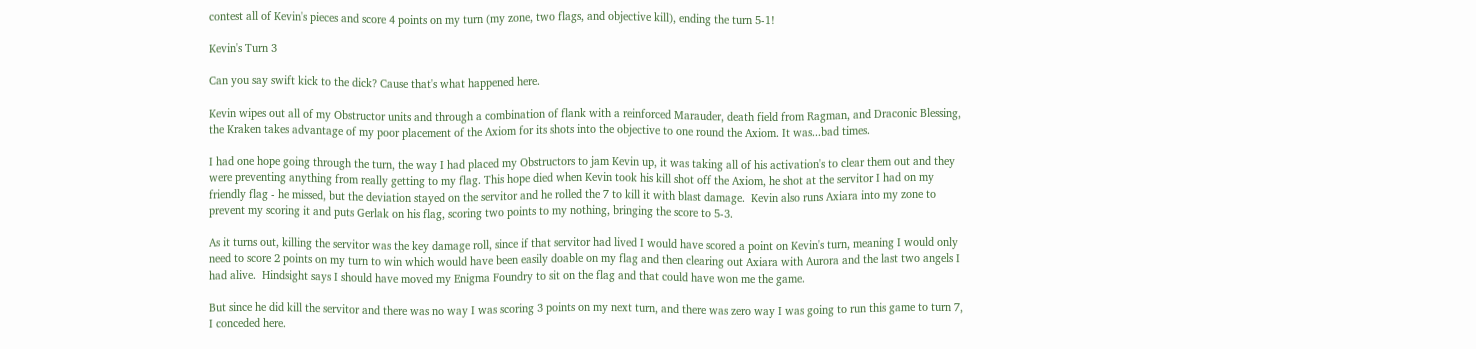contest all of Kevin's pieces and score 4 points on my turn (my zone, two flags, and objective kill), ending the turn 5-1!

Kevin's Turn 3

Can you say swift kick to the dick? Cause that's what happened here.

Kevin wipes out all of my Obstructor units and through a combination of flank with a reinforced Marauder, death field from Ragman, and Draconic Blessing, the Kraken takes advantage of my poor placement of the Axiom for its shots into the objective to one round the Axiom. It was...bad times.

I had one hope going through the turn, the way I had placed my Obstructors to jam Kevin up, it was taking all of his activation's to clear them out and they were preventing anything from really getting to my flag. This hope died when Kevin took his kill shot off the Axiom, he shot at the servitor I had on my friendly flag - he missed, but the deviation stayed on the servitor and he rolled the 7 to kill it with blast damage.  Kevin also runs Axiara into my zone to prevent my scoring it and puts Gerlak on his flag, scoring two points to my nothing, bringing the score to 5-3.

As it turns out, killing the servitor was the key damage roll, since if that servitor had lived I would have scored a point on Kevin's turn, meaning I would only need to score 2 points on my turn to win which would have been easily doable on my flag and then clearing out Axiara with Aurora and the last two angels I had alive.  Hindsight says I should have moved my Enigma Foundry to sit on the flag and that could have won me the game.

But since he did kill the servitor and there was no way I was scoring 3 points on my next turn, and there was zero way I was going to run this game to turn 7, I conceded here.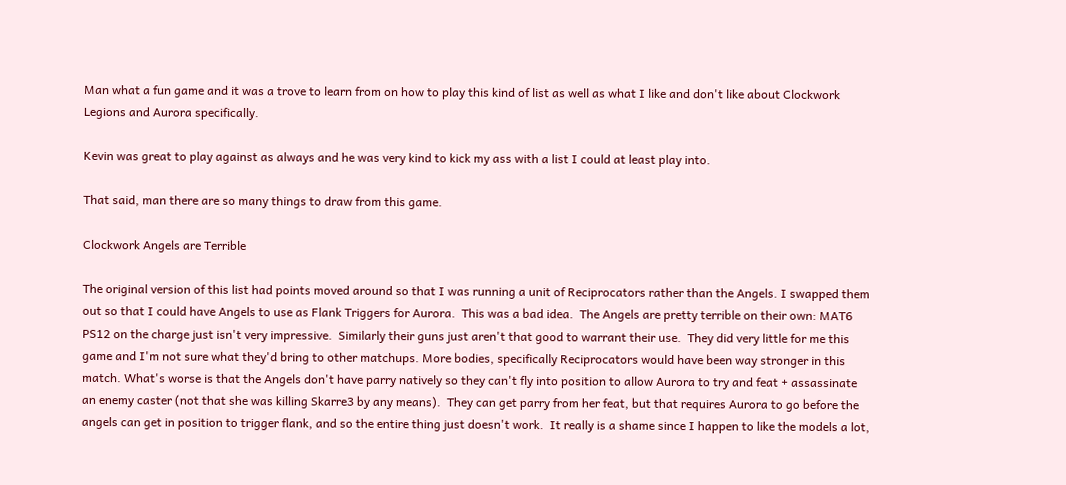Man what a fun game and it was a trove to learn from on how to play this kind of list as well as what I like and don't like about Clockwork Legions and Aurora specifically.

Kevin was great to play against as always and he was very kind to kick my ass with a list I could at least play into.

That said, man there are so many things to draw from this game.

Clockwork Angels are Terrible

The original version of this list had points moved around so that I was running a unit of Reciprocators rather than the Angels. I swapped them out so that I could have Angels to use as Flank Triggers for Aurora.  This was a bad idea.  The Angels are pretty terrible on their own: MAT6 PS12 on the charge just isn't very impressive.  Similarly their guns just aren't that good to warrant their use.  They did very little for me this game and I'm not sure what they'd bring to other matchups. More bodies, specifically Reciprocators would have been way stronger in this match. What's worse is that the Angels don't have parry natively so they can't fly into position to allow Aurora to try and feat + assassinate an enemy caster (not that she was killing Skarre3 by any means).  They can get parry from her feat, but that requires Aurora to go before the angels can get in position to trigger flank, and so the entire thing just doesn't work.  It really is a shame since I happen to like the models a lot,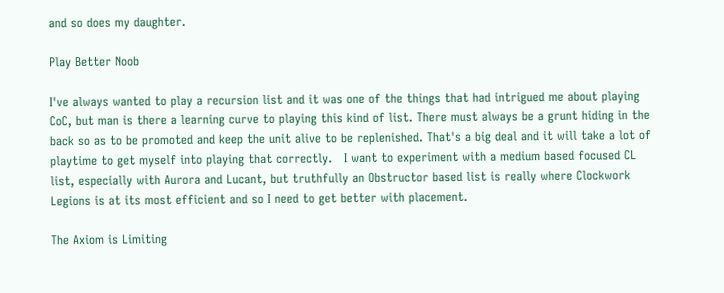and so does my daughter.

Play Better Noob

I've always wanted to play a recursion list and it was one of the things that had intrigued me about playing CoC, but man is there a learning curve to playing this kind of list. There must always be a grunt hiding in the back so as to be promoted and keep the unit alive to be replenished. That's a big deal and it will take a lot of playtime to get myself into playing that correctly.   I want to experiment with a medium based focused CL list, especially with Aurora and Lucant, but truthfully an Obstructor based list is really where Clockwork Legions is at its most efficient and so I need to get better with placement.

The Axiom is Limiting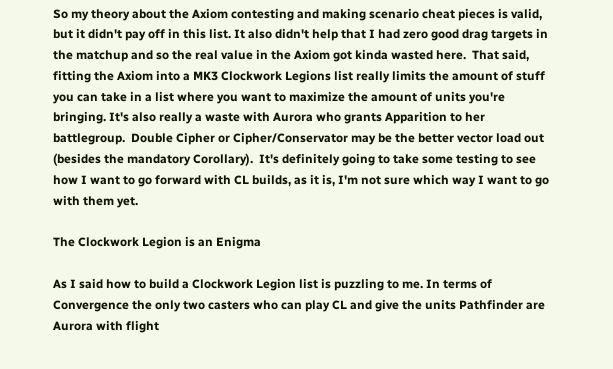So my theory about the Axiom contesting and making scenario cheat pieces is valid, but it didn't pay off in this list. It also didn't help that I had zero good drag targets in the matchup and so the real value in the Axiom got kinda wasted here.  That said, fitting the Axiom into a MK3 Clockwork Legions list really limits the amount of stuff you can take in a list where you want to maximize the amount of units you're bringing. It's also really a waste with Aurora who grants Apparition to her battlegroup.  Double Cipher or Cipher/Conservator may be the better vector load out (besides the mandatory Corollary).  It's definitely going to take some testing to see how I want to go forward with CL builds, as it is, I'm not sure which way I want to go with them yet.

The Clockwork Legion is an Enigma

As I said how to build a Clockwork Legion list is puzzling to me. In terms of Convergence the only two casters who can play CL and give the units Pathfinder are Aurora with flight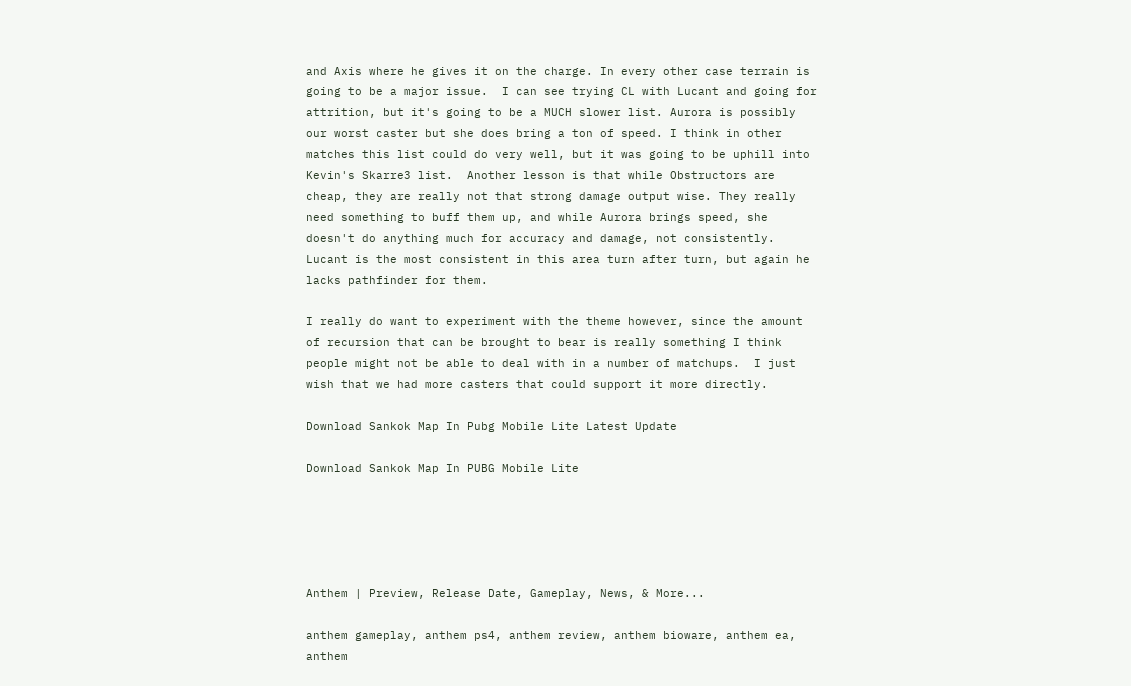and Axis where he gives it on the charge. In every other case terrain is going to be a major issue.  I can see trying CL with Lucant and going for attrition, but it's going to be a MUCH slower list. Aurora is possibly our worst caster but she does bring a ton of speed. I think in other matches this list could do very well, but it was going to be uphill into Kevin's Skarre3 list.  Another lesson is that while Obstructors are cheap, they are really not that strong damage output wise. They really need something to buff them up, and while Aurora brings speed, she doesn't do anything much for accuracy and damage, not consistently. Lucant is the most consistent in this area turn after turn, but again he lacks pathfinder for them.

I really do want to experiment with the theme however, since the amount of recursion that can be brought to bear is really something I think people might not be able to deal with in a number of matchups.  I just wish that we had more casters that could support it more directly.

Download Sankok Map In Pubg Mobile Lite Latest Update

Download Sankok Map In PUBG Mobile Lite





Anthem | Preview, Release Date, Gameplay, News, & More...

anthem gameplay, anthem ps4, anthem review, anthem bioware, anthem ea, anthem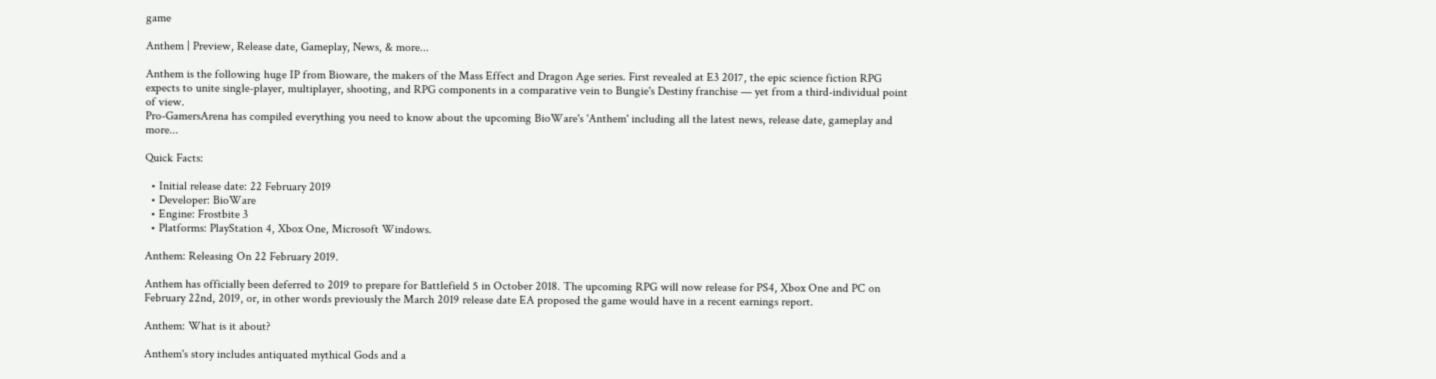game

Anthem | Preview, Release date, Gameplay, News, & more...

Anthem is the following huge IP from Bioware, the makers of the Mass Effect and Dragon Age series. First revealed at E3 2017, the epic science fiction RPG expects to unite single-player, multiplayer, shooting, and RPG components in a comparative vein to Bungie's Destiny franchise — yet from a third-individual point of view.
Pro-GamersArena has compiled everything you need to know about the upcoming BioWare's 'Anthem' including all the latest news, release date, gameplay and more...

Quick Facts:

  • Initial release date: 22 February 2019
  • Developer: BioWare
  • Engine: Frostbite 3
  • Platforms: PlayStation 4, Xbox One, Microsoft Windows.

Anthem: Releasing On 22 February 2019.

Anthem has officially been deferred to 2019 to prepare for Battlefield 5 in October 2018. The upcoming RPG will now release for PS4, Xbox One and PC on February 22nd, 2019, or, in other words previously the March 2019 release date EA proposed the game would have in a recent earnings report.

Anthem: What is it about?

Anthem's story includes antiquated mythical Gods and a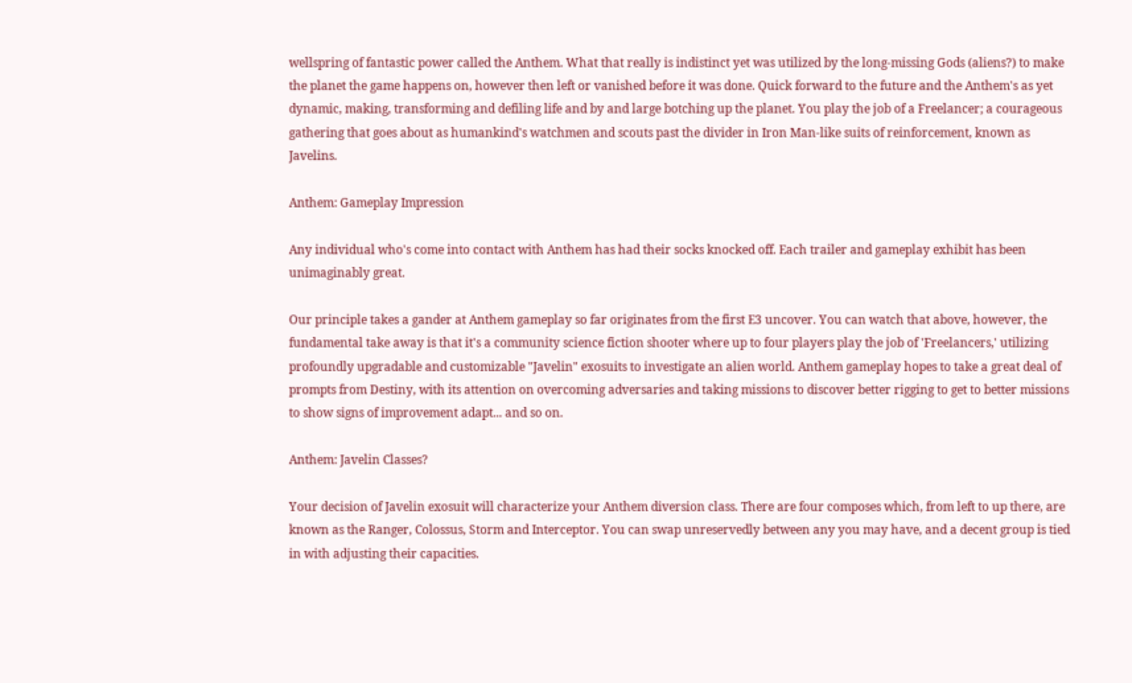wellspring of fantastic power called the Anthem. What that really is indistinct yet was utilized by the long-missing Gods (aliens?) to make the planet the game happens on, however then left or vanished before it was done. Quick forward to the future and the Anthem's as yet dynamic, making, transforming and defiling life and by and large botching up the planet. You play the job of a Freelancer; a courageous gathering that goes about as humankind's watchmen and scouts past the divider in Iron Man-like suits of reinforcement, known as Javelins.

Anthem: Gameplay Impression

Any individual who's come into contact with Anthem has had their socks knocked off. Each trailer and gameplay exhibit has been unimaginably great.

Our principle takes a gander at Anthem gameplay so far originates from the first E3 uncover. You can watch that above, however, the fundamental take away is that it's a community science fiction shooter where up to four players play the job of 'Freelancers,' utilizing profoundly upgradable and customizable "Javelin" exosuits to investigate an alien world. Anthem gameplay hopes to take a great deal of prompts from Destiny, with its attention on overcoming adversaries and taking missions to discover better rigging to get to better missions to show signs of improvement adapt... and so on.

Anthem: Javelin Classes?

Your decision of Javelin exosuit will characterize your Anthem diversion class. There are four composes which, from left to up there, are known as the Ranger, Colossus, Storm and Interceptor. You can swap unreservedly between any you may have, and a decent group is tied in with adjusting their capacities.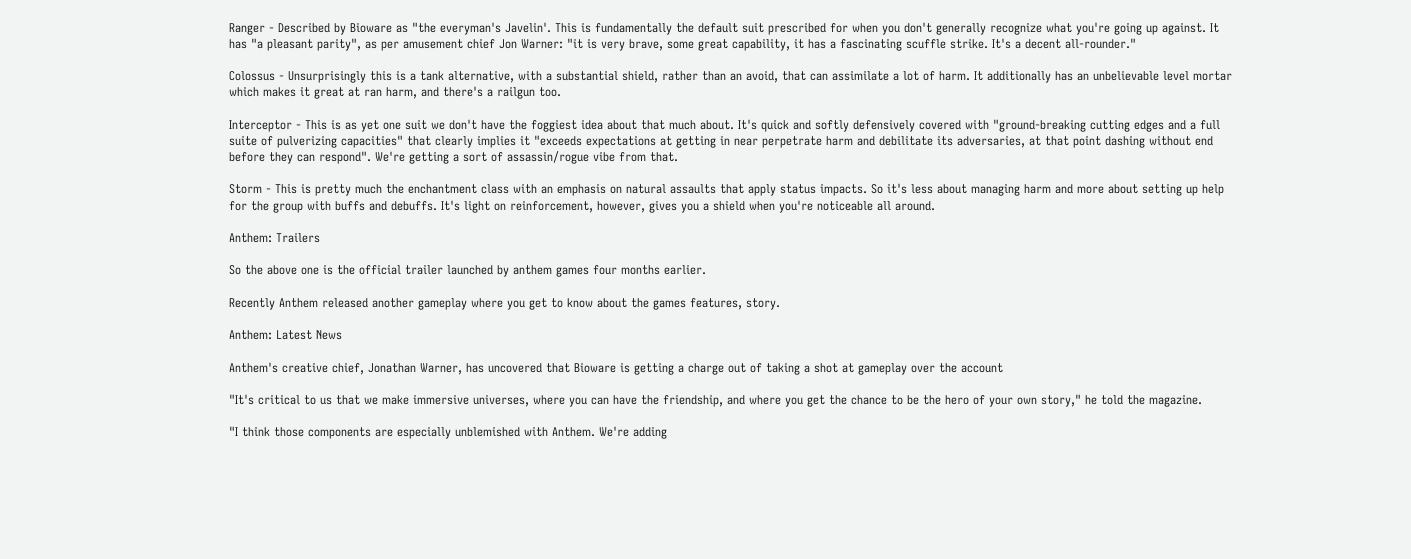Ranger - Described by Bioware as "the everyman's Javelin'. This is fundamentally the default suit prescribed for when you don't generally recognize what you're going up against. It has "a pleasant parity", as per amusement chief Jon Warner: "it is very brave, some great capability, it has a fascinating scuffle strike. It's a decent all-rounder."

Colossus - Unsurprisingly this is a tank alternative, with a substantial shield, rather than an avoid, that can assimilate a lot of harm. It additionally has an unbelievable level mortar which makes it great at ran harm, and there's a railgun too.

Interceptor - This is as yet one suit we don't have the foggiest idea about that much about. It's quick and softly defensively covered with "ground-breaking cutting edges and a full suite of pulverizing capacities" that clearly implies it "exceeds expectations at getting in near perpetrate harm and debilitate its adversaries, at that point dashing without end before they can respond". We're getting a sort of assassin/rogue vibe from that.

Storm - This is pretty much the enchantment class with an emphasis on natural assaults that apply status impacts. So it's less about managing harm and more about setting up help for the group with buffs and debuffs. It's light on reinforcement, however, gives you a shield when you're noticeable all around.

Anthem: Trailers

So the above one is the official trailer launched by anthem games four months earlier.

Recently Anthem released another gameplay where you get to know about the games features, story.

Anthem: Latest News

Anthem's creative chief, Jonathan Warner, has uncovered that Bioware is getting a charge out of taking a shot at gameplay over the account

"It's critical to us that we make immersive universes, where you can have the friendship, and where you get the chance to be the hero of your own story," he told the magazine.

"I think those components are especially unblemished with Anthem. We're adding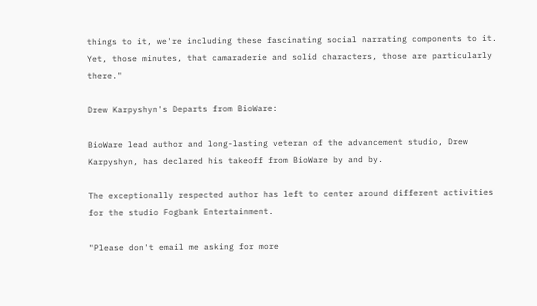things to it, we're including these fascinating social narrating components to it. Yet, those minutes, that camaraderie and solid characters, those are particularly there."

Drew Karpyshyn's Departs from BioWare:

BioWare lead author and long-lasting veteran of the advancement studio, Drew Karpyshyn, has declared his takeoff from BioWare by and by.

The exceptionally respected author has left to center around different activities for the studio Fogbank Entertainment.

"Please don't email me asking for more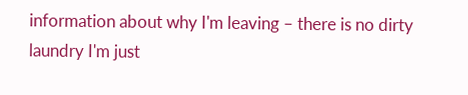information about why I'm leaving – there is no dirty laundry I'm just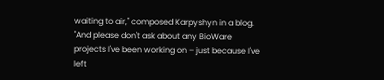waiting to air," composed Karpyshyn in a blog. "And please don't ask about any BioWare projects I've been working on – just because I've left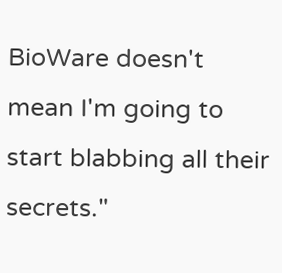BioWare doesn't mean I'm going to start blabbing all their secrets."